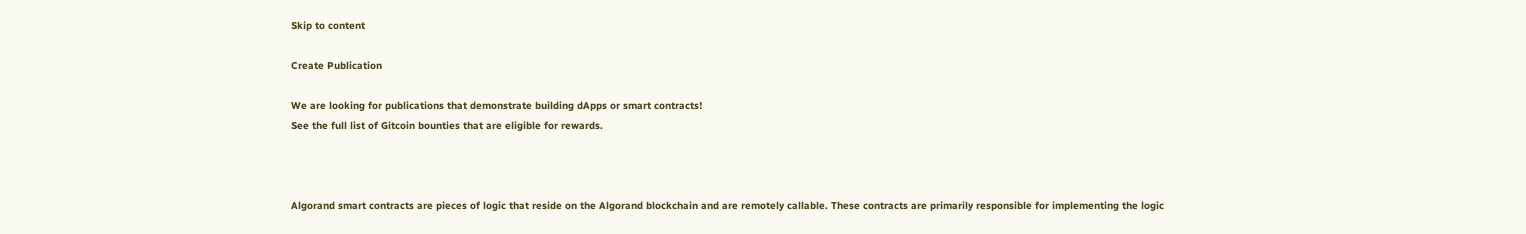Skip to content

Create Publication

We are looking for publications that demonstrate building dApps or smart contracts!
See the full list of Gitcoin bounties that are eligible for rewards.



Algorand smart contracts are pieces of logic that reside on the Algorand blockchain and are remotely callable. These contracts are primarily responsible for implementing the logic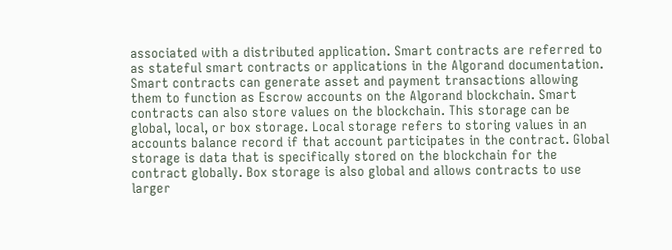associated with a distributed application. Smart contracts are referred to as stateful smart contracts or applications in the Algorand documentation. Smart contracts can generate asset and payment transactions allowing them to function as Escrow accounts on the Algorand blockchain. Smart contracts can also store values on the blockchain. This storage can be global, local, or box storage. Local storage refers to storing values in an accounts balance record if that account participates in the contract. Global storage is data that is specifically stored on the blockchain for the contract globally. Box storage is also global and allows contracts to use larger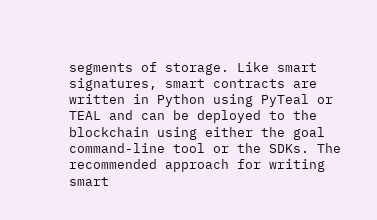segments of storage. Like smart signatures, smart contracts are written in Python using PyTeal or TEAL and can be deployed to the blockchain using either the goal command-line tool or the SDKs. The recommended approach for writing smart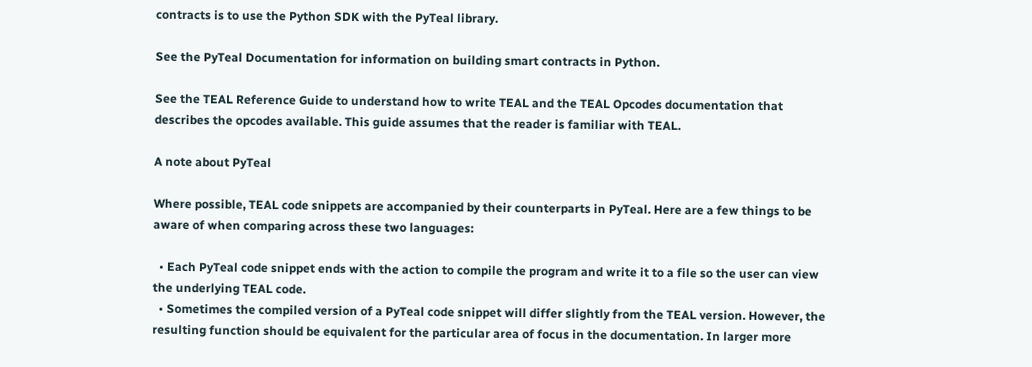contracts is to use the Python SDK with the PyTeal library.

See the PyTeal Documentation for information on building smart contracts in Python.

See the TEAL Reference Guide to understand how to write TEAL and the TEAL Opcodes documentation that describes the opcodes available. This guide assumes that the reader is familiar with TEAL.

A note about PyTeal

Where possible, TEAL code snippets are accompanied by their counterparts in PyTeal. Here are a few things to be aware of when comparing across these two languages:

  • Each PyTeal code snippet ends with the action to compile the program and write it to a file so the user can view the underlying TEAL code.
  • Sometimes the compiled version of a PyTeal code snippet will differ slightly from the TEAL version. However, the resulting function should be equivalent for the particular area of focus in the documentation. In larger more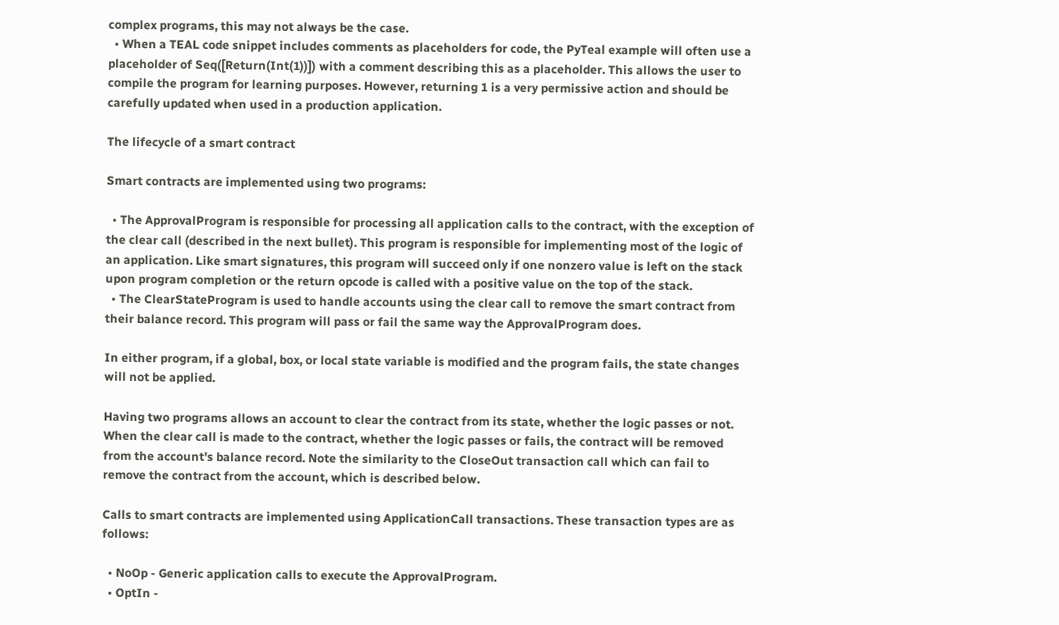complex programs, this may not always be the case.
  • When a TEAL code snippet includes comments as placeholders for code, the PyTeal example will often use a placeholder of Seq([Return(Int(1))]) with a comment describing this as a placeholder. This allows the user to compile the program for learning purposes. However, returning 1 is a very permissive action and should be carefully updated when used in a production application.

The lifecycle of a smart contract

Smart contracts are implemented using two programs:

  • The ApprovalProgram is responsible for processing all application calls to the contract, with the exception of the clear call (described in the next bullet). This program is responsible for implementing most of the logic of an application. Like smart signatures, this program will succeed only if one nonzero value is left on the stack upon program completion or the return opcode is called with a positive value on the top of the stack.
  • The ClearStateProgram is used to handle accounts using the clear call to remove the smart contract from their balance record. This program will pass or fail the same way the ApprovalProgram does.

In either program, if a global, box, or local state variable is modified and the program fails, the state changes will not be applied.

Having two programs allows an account to clear the contract from its state, whether the logic passes or not. When the clear call is made to the contract, whether the logic passes or fails, the contract will be removed from the account's balance record. Note the similarity to the CloseOut transaction call which can fail to remove the contract from the account, which is described below.

Calls to smart contracts are implemented using ApplicationCall transactions. These transaction types are as follows:

  • NoOp - Generic application calls to execute the ApprovalProgram.
  • OptIn -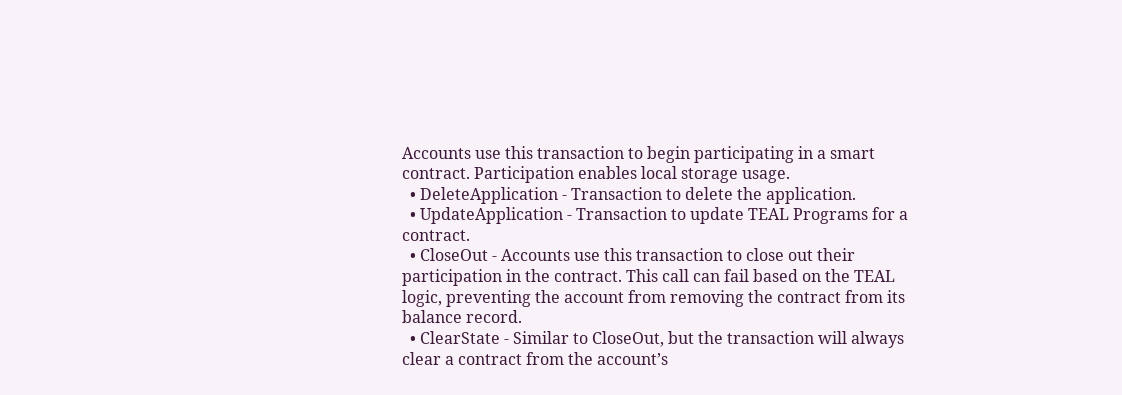Accounts use this transaction to begin participating in a smart contract. Participation enables local storage usage.
  • DeleteApplication - Transaction to delete the application.
  • UpdateApplication - Transaction to update TEAL Programs for a contract.
  • CloseOut - Accounts use this transaction to close out their participation in the contract. This call can fail based on the TEAL logic, preventing the account from removing the contract from its balance record.
  • ClearState - Similar to CloseOut, but the transaction will always clear a contract from the account’s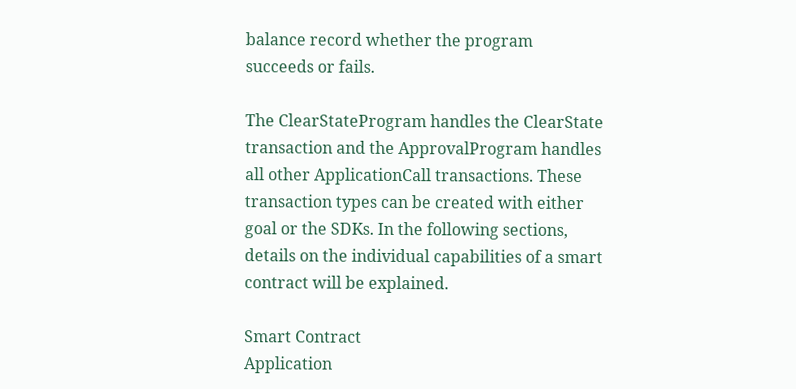balance record whether the program succeeds or fails.

The ClearStateProgram handles the ClearState transaction and the ApprovalProgram handles all other ApplicationCall transactions. These transaction types can be created with either goal or the SDKs. In the following sections, details on the individual capabilities of a smart contract will be explained.

Smart Contract
Application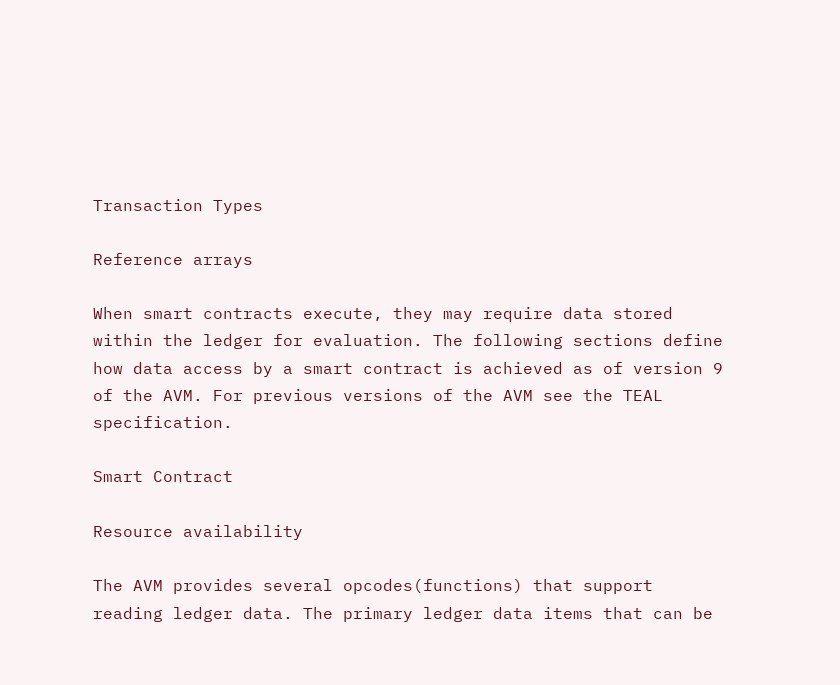Transaction Types

Reference arrays

When smart contracts execute, they may require data stored within the ledger for evaluation. The following sections define how data access by a smart contract is achieved as of version 9 of the AVM. For previous versions of the AVM see the TEAL specification.

Smart Contract

Resource availability

The AVM provides several opcodes(functions) that support reading ledger data. The primary ledger data items that can be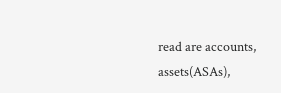read are accounts, assets(ASAs),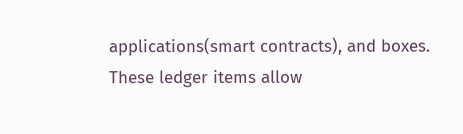applications(smart contracts), and boxes. These ledger items allow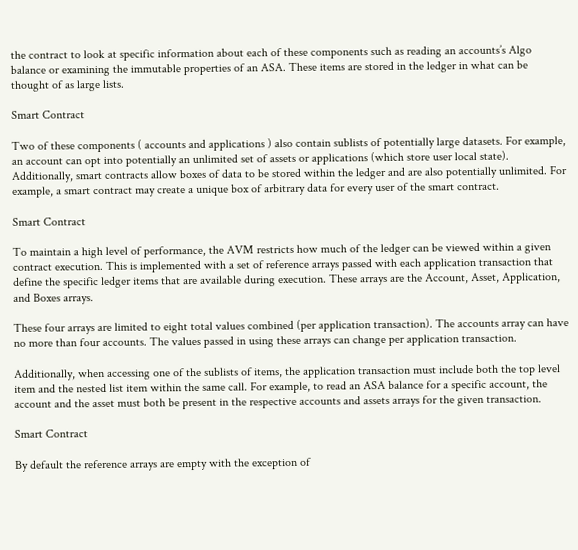the contract to look at specific information about each of these components such as reading an accounts’s Algo balance or examining the immutable properties of an ASA. These items are stored in the ledger in what can be thought of as large lists.

Smart Contract

Two of these components ( accounts and applications ) also contain sublists of potentially large datasets. For example, an account can opt into potentially an unlimited set of assets or applications (which store user local state). Additionally, smart contracts allow boxes of data to be stored within the ledger and are also potentially unlimited. For example, a smart contract may create a unique box of arbitrary data for every user of the smart contract.

Smart Contract

To maintain a high level of performance, the AVM restricts how much of the ledger can be viewed within a given contract execution. This is implemented with a set of reference arrays passed with each application transaction that define the specific ledger items that are available during execution. These arrays are the Account, Asset, Application, and Boxes arrays.

These four arrays are limited to eight total values combined (per application transaction). The accounts array can have no more than four accounts. The values passed in using these arrays can change per application transaction.

Additionally, when accessing one of the sublists of items, the application transaction must include both the top level item and the nested list item within the same call. For example, to read an ASA balance for a specific account, the account and the asset must both be present in the respective accounts and assets arrays for the given transaction.

Smart Contract

By default the reference arrays are empty with the exception of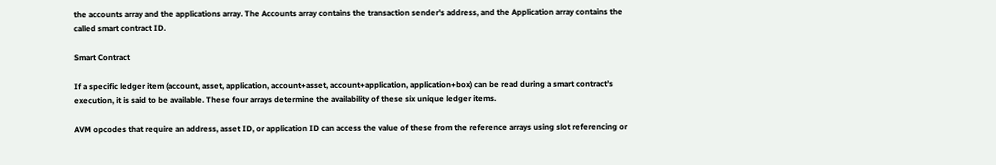the accounts array and the applications array. The Accounts array contains the transaction sender's address, and the Application array contains the called smart contract ID.

Smart Contract

If a specific ledger item (account, asset, application, account+asset, account+application, application+box) can be read during a smart contract’s execution, it is said to be available. These four arrays determine the availability of these six unique ledger items.

AVM opcodes that require an address, asset ID, or application ID can access the value of these from the reference arrays using slot referencing or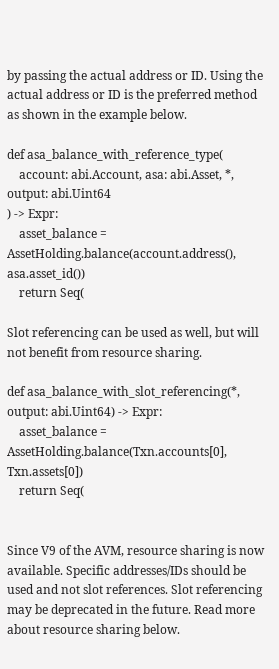by passing the actual address or ID. Using the actual address or ID is the preferred method as shown in the example below.

def asa_balance_with_reference_type(
    account: abi.Account, asa: abi.Asset, *, output: abi.Uint64
) -> Expr:
    asset_balance = AssetHolding.balance(account.address(), asa.asset_id())
    return Seq(

Slot referencing can be used as well, but will not benefit from resource sharing.

def asa_balance_with_slot_referencing(*, output: abi.Uint64) -> Expr:
    asset_balance = AssetHolding.balance(Txn.accounts[0], Txn.assets[0])
    return Seq(


Since V9 of the AVM, resource sharing is now available. Specific addresses/IDs should be used and not slot references. Slot referencing may be deprecated in the future. Read more about resource sharing below.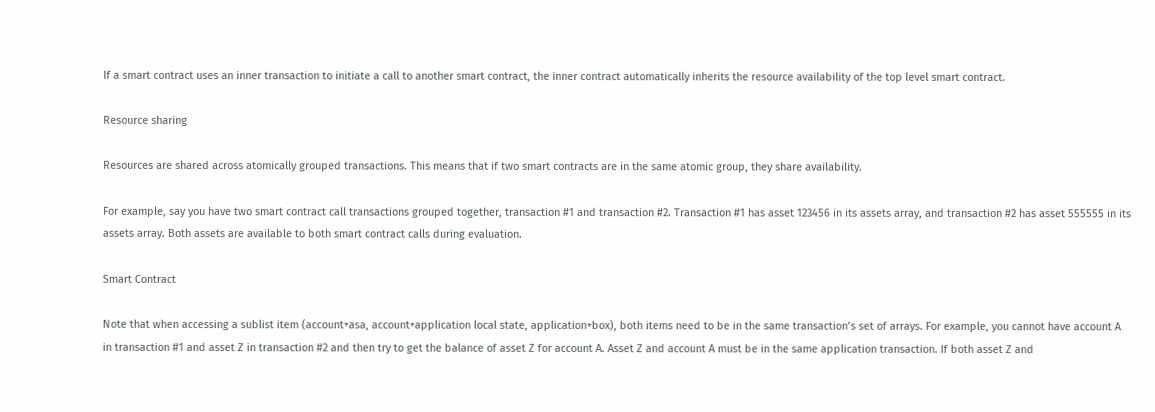If a smart contract uses an inner transaction to initiate a call to another smart contract, the inner contract automatically inherits the resource availability of the top level smart contract.

Resource sharing

Resources are shared across atomically grouped transactions. This means that if two smart contracts are in the same atomic group, they share availability.

For example, say you have two smart contract call transactions grouped together, transaction #1 and transaction #2. Transaction #1 has asset 123456 in its assets array, and transaction #2 has asset 555555 in its assets array. Both assets are available to both smart contract calls during evaluation.

Smart Contract

Note that when accessing a sublist item (account+asa, account+application local state, application+box), both items need to be in the same transaction’s set of arrays. For example, you cannot have account A in transaction #1 and asset Z in transaction #2 and then try to get the balance of asset Z for account A. Asset Z and account A must be in the same application transaction. If both asset Z and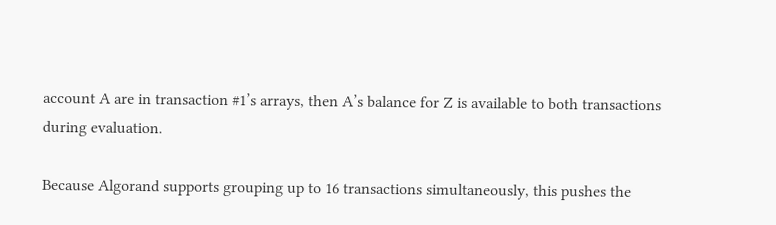account A are in transaction #1’s arrays, then A’s balance for Z is available to both transactions during evaluation.

Because Algorand supports grouping up to 16 transactions simultaneously, this pushes the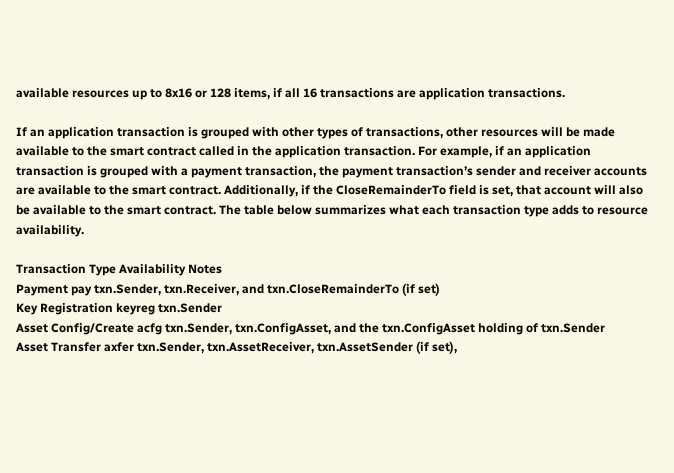available resources up to 8x16 or 128 items, if all 16 transactions are application transactions.

If an application transaction is grouped with other types of transactions, other resources will be made available to the smart contract called in the application transaction. For example, if an application transaction is grouped with a payment transaction, the payment transaction’s sender and receiver accounts are available to the smart contract. Additionally, if the CloseRemainderTo field is set, that account will also be available to the smart contract. The table below summarizes what each transaction type adds to resource availability.

Transaction Type Availability Notes
Payment pay txn.Sender, txn.Receiver, and txn.CloseRemainderTo (if set)
Key Registration keyreg txn.Sender
Asset Config/Create acfg txn.Sender, txn.ConfigAsset, and the txn.ConfigAsset holding of txn.Sender
Asset Transfer axfer txn.Sender, txn.AssetReceiver, txn.AssetSender (if set),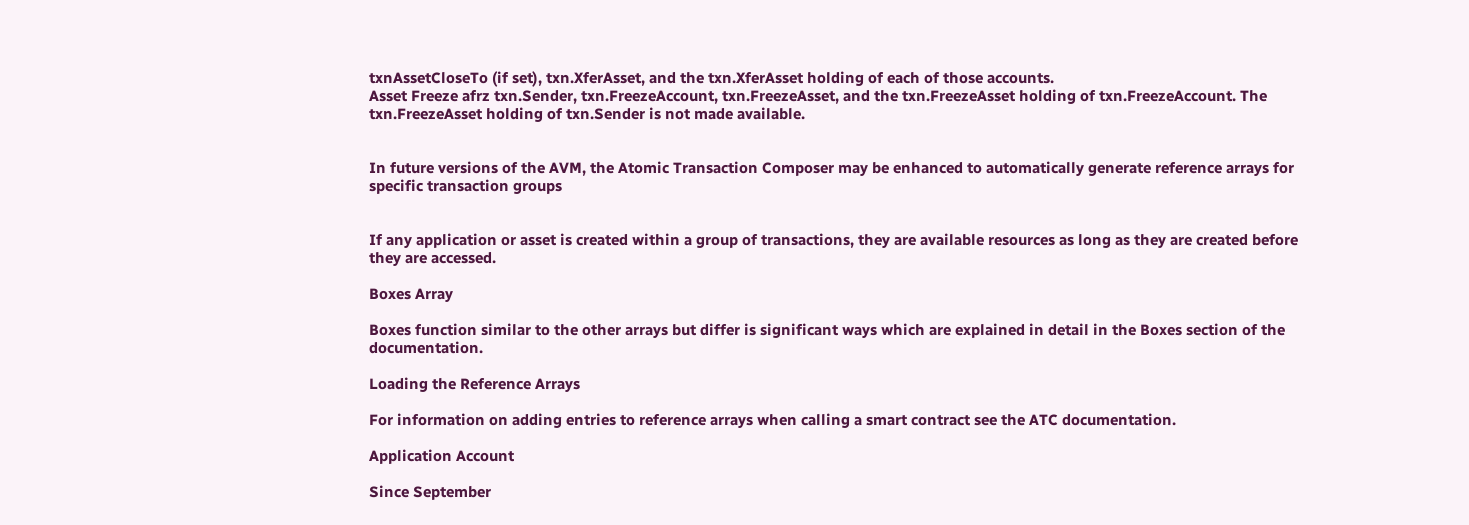txnAssetCloseTo (if set), txn.XferAsset, and the txn.XferAsset holding of each of those accounts.
Asset Freeze afrz txn.Sender, txn.FreezeAccount, txn.FreezeAsset, and the txn.FreezeAsset holding of txn.FreezeAccount. The txn.FreezeAsset holding of txn.Sender is not made available.


In future versions of the AVM, the Atomic Transaction Composer may be enhanced to automatically generate reference arrays for specific transaction groups


If any application or asset is created within a group of transactions, they are available resources as long as they are created before they are accessed.

Boxes Array

Boxes function similar to the other arrays but differ is significant ways which are explained in detail in the Boxes section of the documentation.

Loading the Reference Arrays

For information on adding entries to reference arrays when calling a smart contract see the ATC documentation.

Application Account

Since September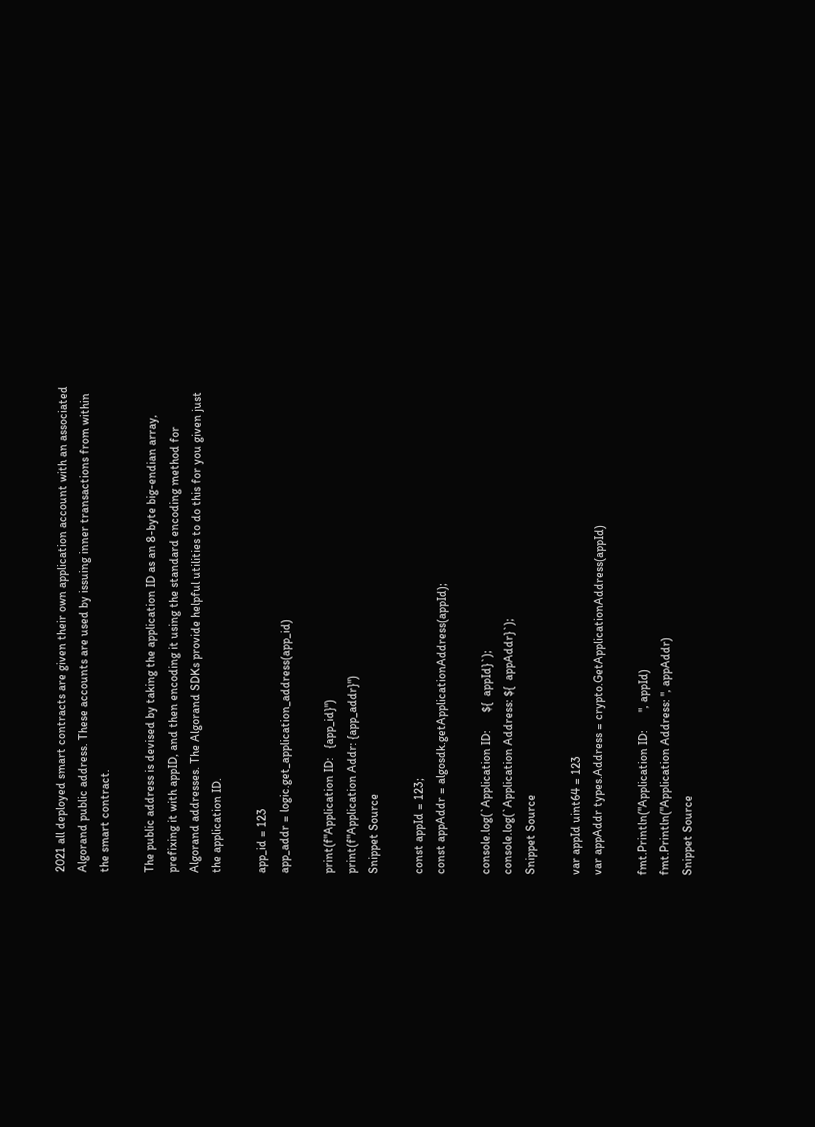2021 all deployed smart contracts are given their own application account with an associated Algorand public address. These accounts are used by issuing inner transactions from within the smart contract.

The public address is devised by taking the application ID as an 8-byte big-endian array, prefixing it with appID, and then encoding it using the standard encoding method for Algorand addresses. The Algorand SDKs provide helpful utilities to do this for you given just the application ID.

app_id = 123
app_addr = logic.get_application_address(app_id)

print(f"Application ID:   {app_id}")
print(f"Application Addr: {app_addr}")
Snippet Source

const appId = 123;
const appAddr = algosdk.getApplicationAddress(appId);

console.log(`Application ID:      ${  appId}`);
console.log(`Application Address: ${  appAddr}`);
Snippet Source

var appId uint64 = 123
var appAddr types.Address = crypto.GetApplicationAddress(appId)

fmt.Println("Application ID:      ", appId)
fmt.Println("Application Address: ", appAddr)
Snippet Source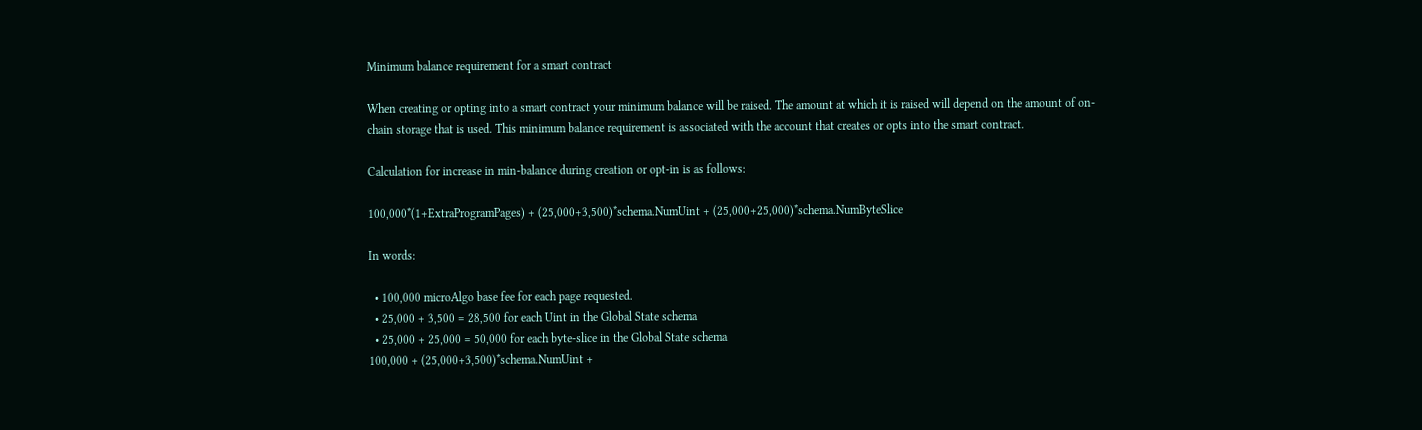Minimum balance requirement for a smart contract

When creating or opting into a smart contract your minimum balance will be raised. The amount at which it is raised will depend on the amount of on-chain storage that is used. This minimum balance requirement is associated with the account that creates or opts into the smart contract.

Calculation for increase in min-balance during creation or opt-in is as follows:

100,000*(1+ExtraProgramPages) + (25,000+3,500)*schema.NumUint + (25,000+25,000)*schema.NumByteSlice

In words:

  • 100,000 microAlgo base fee for each page requested.
  • 25,000 + 3,500 = 28,500 for each Uint in the Global State schema
  • 25,000 + 25,000 = 50,000 for each byte-slice in the Global State schema
100,000 + (25,000+3,500)*schema.NumUint +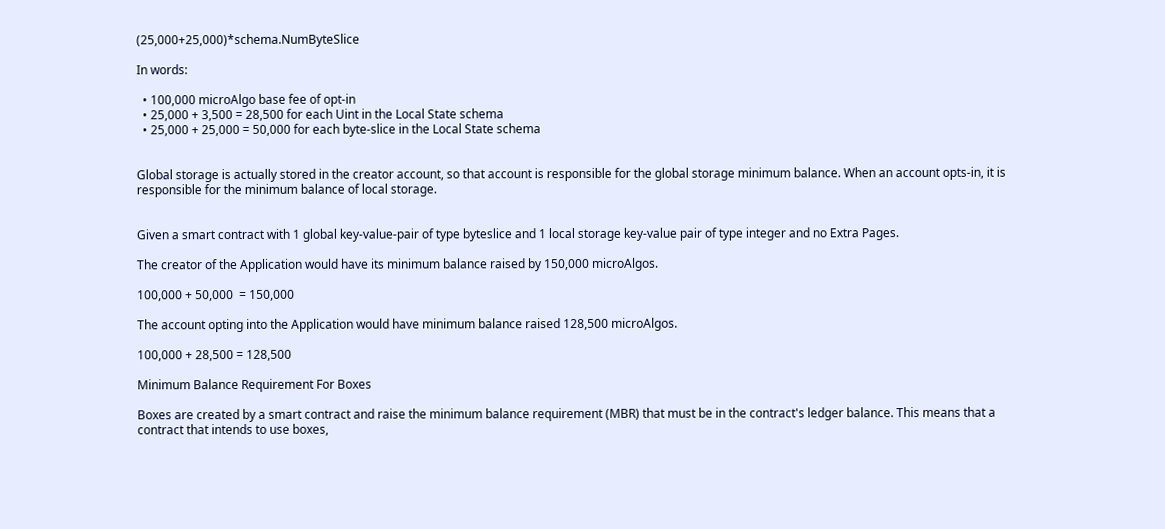(25,000+25,000)*schema.NumByteSlice

In words:

  • 100,000 microAlgo base fee of opt-in
  • 25,000 + 3,500 = 28,500 for each Uint in the Local State schema
  • 25,000 + 25,000 = 50,000 for each byte-slice in the Local State schema


Global storage is actually stored in the creator account, so that account is responsible for the global storage minimum balance. When an account opts-in, it is responsible for the minimum balance of local storage.


Given a smart contract with 1 global key-value-pair of type byteslice and 1 local storage key-value pair of type integer and no Extra Pages.

The creator of the Application would have its minimum balance raised by 150,000 microAlgos.

100,000 + 50,000  = 150,000

The account opting into the Application would have minimum balance raised 128,500 microAlgos.

100,000 + 28,500 = 128,500

Minimum Balance Requirement For Boxes

Boxes are created by a smart contract and raise the minimum balance requirement (MBR) that must be in the contract's ledger balance. This means that a contract that intends to use boxes,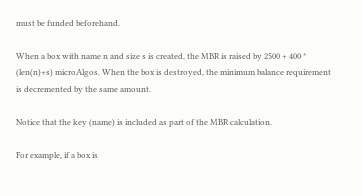must be funded beforehand.

When a box with name n and size s is created, the MBR is raised by 2500 + 400 * (len(n)+s) microAlgos. When the box is destroyed, the minimum balance requirement is decremented by the same amount.

Notice that the key (name) is included as part of the MBR calculation.

For example, if a box is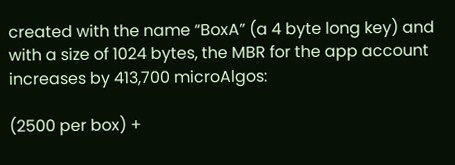created with the name “BoxA” (a 4 byte long key) and with a size of 1024 bytes, the MBR for the app account increases by 413,700 microAlgos:

(2500 per box) +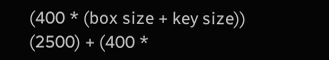(400 * (box size + key size))
(2500) + (400 *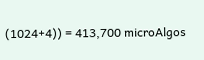(1024+4)) = 413,700 microAlgos